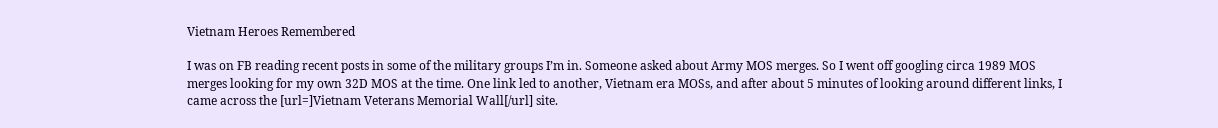Vietnam Heroes Remembered

I was on FB reading recent posts in some of the military groups I’m in. Someone asked about Army MOS merges. So I went off googling circa 1989 MOS merges looking for my own 32D MOS at the time. One link led to another, Vietnam era MOSs, and after about 5 minutes of looking around different links, I came across the [url=]Vietnam Veterans Memorial Wall[/url] site.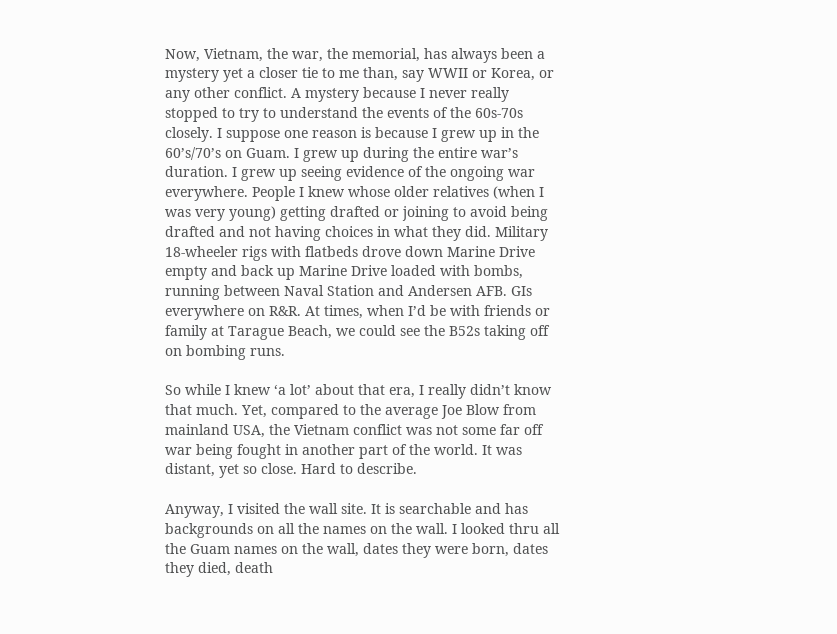Now, Vietnam, the war, the memorial, has always been a mystery yet a closer tie to me than, say WWII or Korea, or any other conflict. A mystery because I never really stopped to try to understand the events of the 60s-70s closely. I suppose one reason is because I grew up in the 60’s/70’s on Guam. I grew up during the entire war’s duration. I grew up seeing evidence of the ongoing war everywhere. People I knew whose older relatives (when I was very young) getting drafted or joining to avoid being drafted and not having choices in what they did. Military 18-wheeler rigs with flatbeds drove down Marine Drive empty and back up Marine Drive loaded with bombs, running between Naval Station and Andersen AFB. GIs everywhere on R&R. At times, when I’d be with friends or family at Tarague Beach, we could see the B52s taking off on bombing runs.

So while I knew ‘a lot’ about that era, I really didn’t know that much. Yet, compared to the average Joe Blow from mainland USA, the Vietnam conflict was not some far off war being fought in another part of the world. It was distant, yet so close. Hard to describe.

Anyway, I visited the wall site. It is searchable and has backgrounds on all the names on the wall. I looked thru all the Guam names on the wall, dates they were born, dates they died, death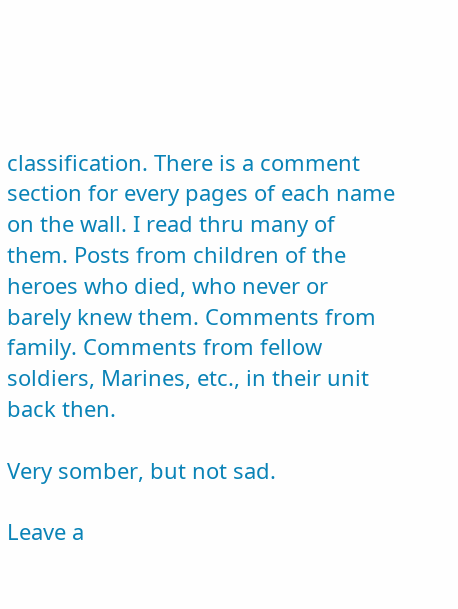classification. There is a comment section for every pages of each name on the wall. I read thru many of them. Posts from children of the heroes who died, who never or barely knew them. Comments from family. Comments from fellow soldiers, Marines, etc., in their unit back then.

Very somber, but not sad.

Leave a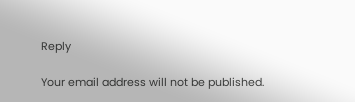Reply

Your email address will not be published.